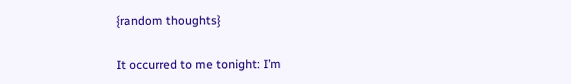{random thoughts}

It occurred to me tonight: I’m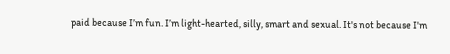paid because I’m fun. I’m light-hearted, silly, smart and sexual. It's not because I'm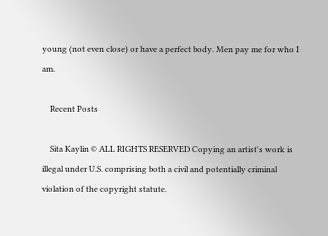young (not even close) or have a perfect body. Men pay me for who I am.

    Recent Posts

    Sita Kaylin © ALL RIGHTS RESERVED Copying an artist's work is illegal under U.S. comprising both a civil and potentially criminal violation of the copyright statute.